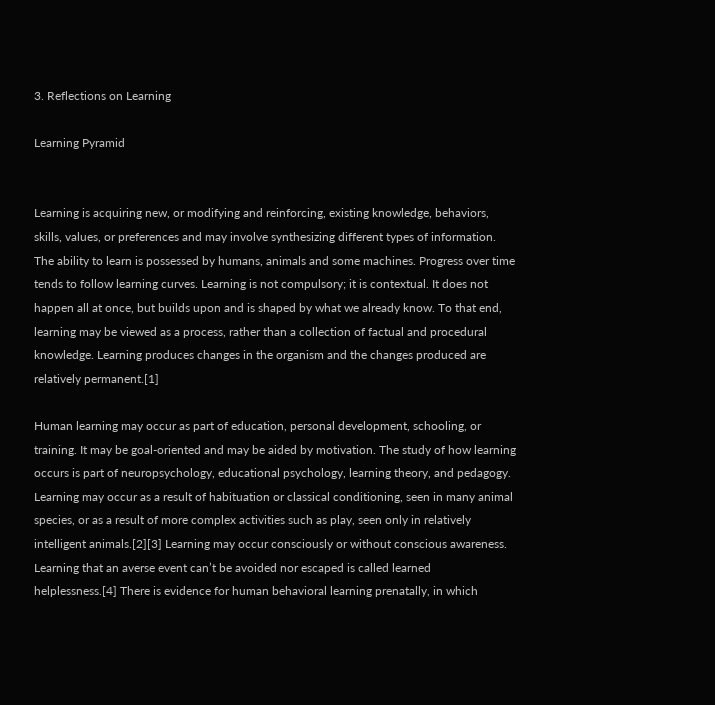3. Reflections on Learning

Learning Pyramid


Learning is acquiring new, or modifying and reinforcing, existing knowledge, behaviors, skills, values, or preferences and may involve synthesizing different types of information. The ability to learn is possessed by humans, animals and some machines. Progress over time tends to follow learning curves. Learning is not compulsory; it is contextual. It does not happen all at once, but builds upon and is shaped by what we already know. To that end, learning may be viewed as a process, rather than a collection of factual and procedural knowledge. Learning produces changes in the organism and the changes produced are relatively permanent.[1]

Human learning may occur as part of education, personal development, schooling, or training. It may be goal-oriented and may be aided by motivation. The study of how learning occurs is part of neuropsychology, educational psychology, learning theory, and pedagogy. Learning may occur as a result of habituation or classical conditioning, seen in many animal species, or as a result of more complex activities such as play, seen only in relatively intelligent animals.[2][3] Learning may occur consciously or without conscious awareness. Learning that an averse event can’t be avoided nor escaped is called learned helplessness.[4] There is evidence for human behavioral learning prenatally, in which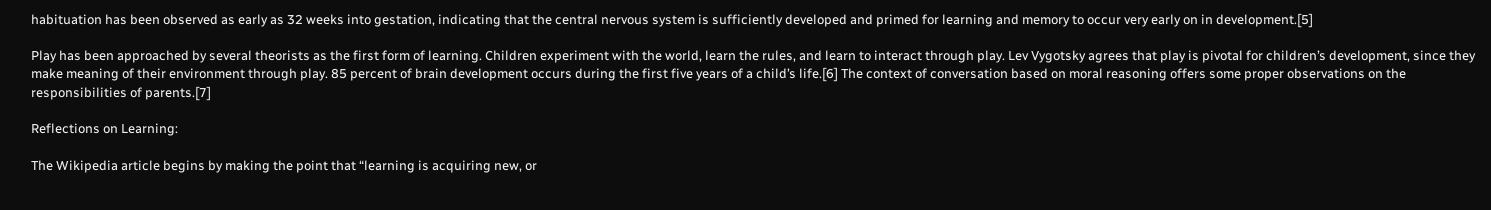habituation has been observed as early as 32 weeks into gestation, indicating that the central nervous system is sufficiently developed and primed for learning and memory to occur very early on in development.[5]

Play has been approached by several theorists as the first form of learning. Children experiment with the world, learn the rules, and learn to interact through play. Lev Vygotsky agrees that play is pivotal for children’s development, since they make meaning of their environment through play. 85 percent of brain development occurs during the first five years of a child’s life.[6] The context of conversation based on moral reasoning offers some proper observations on the responsibilities of parents.[7]

Reflections on Learning:

The Wikipedia article begins by making the point that “learning is acquiring new, or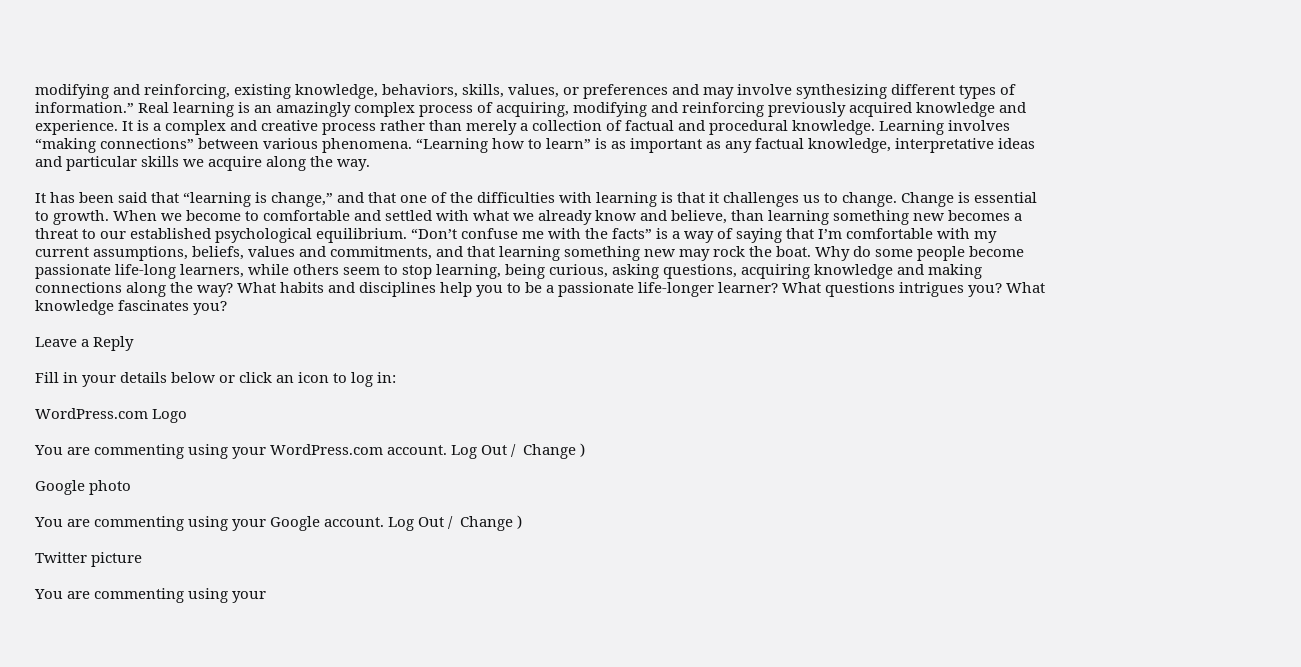modifying and reinforcing, existing knowledge, behaviors, skills, values, or preferences and may involve synthesizing different types of information.” Real learning is an amazingly complex process of acquiring, modifying and reinforcing previously acquired knowledge and experience. It is a complex and creative process rather than merely a collection of factual and procedural knowledge. Learning involves “making connections” between various phenomena. “Learning how to learn” is as important as any factual knowledge, interpretative ideas and particular skills we acquire along the way.

It has been said that “learning is change,” and that one of the difficulties with learning is that it challenges us to change. Change is essential to growth. When we become to comfortable and settled with what we already know and believe, than learning something new becomes a threat to our established psychological equilibrium. “Don’t confuse me with the facts” is a way of saying that I’m comfortable with my current assumptions, beliefs, values and commitments, and that learning something new may rock the boat. Why do some people become passionate life-long learners, while others seem to stop learning, being curious, asking questions, acquiring knowledge and making connections along the way? What habits and disciplines help you to be a passionate life-longer learner? What questions intrigues you? What knowledge fascinates you?

Leave a Reply

Fill in your details below or click an icon to log in:

WordPress.com Logo

You are commenting using your WordPress.com account. Log Out /  Change )

Google photo

You are commenting using your Google account. Log Out /  Change )

Twitter picture

You are commenting using your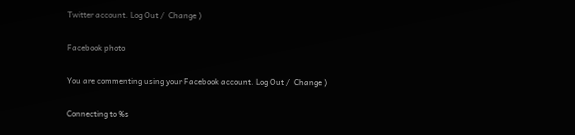Twitter account. Log Out /  Change )

Facebook photo

You are commenting using your Facebook account. Log Out /  Change )

Connecting to %s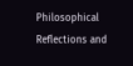Philosophical Reflections and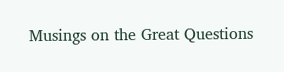Musings on the Great Questions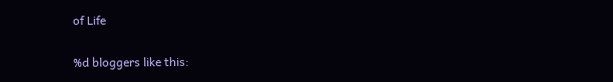of Life

%d bloggers like this: